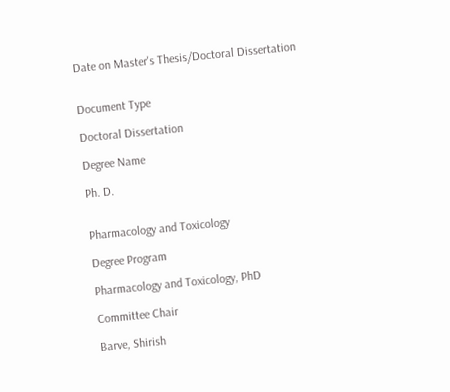Date on Master's Thesis/Doctoral Dissertation


Document Type

Doctoral Dissertation

Degree Name

Ph. D.


Pharmacology and Toxicology

Degree Program

Pharmacology and Toxicology, PhD

Committee Chair

Barve, Shirish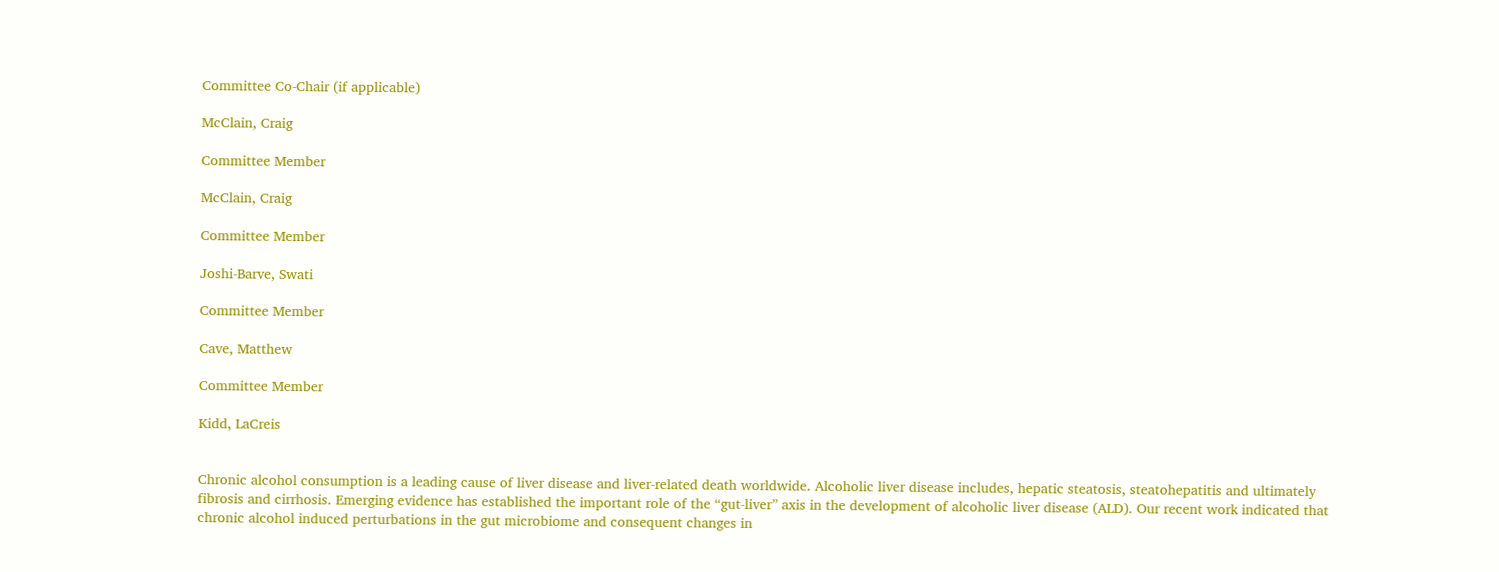Committee Co-Chair (if applicable)

McClain, Craig

Committee Member

McClain, Craig

Committee Member

Joshi-Barve, Swati

Committee Member

Cave, Matthew

Committee Member

Kidd, LaCreis


Chronic alcohol consumption is a leading cause of liver disease and liver-related death worldwide. Alcoholic liver disease includes, hepatic steatosis, steatohepatitis and ultimately fibrosis and cirrhosis. Emerging evidence has established the important role of the “gut-liver” axis in the development of alcoholic liver disease (ALD). Our recent work indicated that chronic alcohol induced perturbations in the gut microbiome and consequent changes in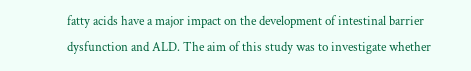fatty acids have a major impact on the development of intestinal barrier dysfunction and ALD. The aim of this study was to investigate whether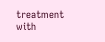treatment with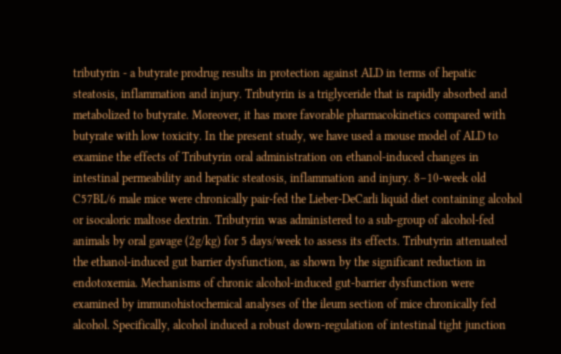tributyrin - a butyrate prodrug results in protection against ALD in terms of hepatic steatosis, inflammation and injury. Tributyrin is a triglyceride that is rapidly absorbed and metabolized to butyrate. Moreover, it has more favorable pharmacokinetics compared with butyrate with low toxicity. In the present study, we have used a mouse model of ALD to examine the effects of Tributyrin oral administration on ethanol-induced changes in intestinal permeability and hepatic steatosis, inflammation and injury. 8–10-week old C57BL/6 male mice were chronically pair-fed the Lieber-DeCarli liquid diet containing alcohol or isocaloric maltose dextrin. Tributyrin was administered to a sub-group of alcohol-fed animals by oral gavage (2g/kg) for 5 days/week to assess its effects. Tributyrin attenuated the ethanol-induced gut barrier dysfunction, as shown by the significant reduction in endotoxemia. Mechanisms of chronic alcohol-induced gut-barrier dysfunction were examined by immunohistochemical analyses of the ileum section of mice chronically fed alcohol. Specifically, alcohol induced a robust down-regulation of intestinal tight junction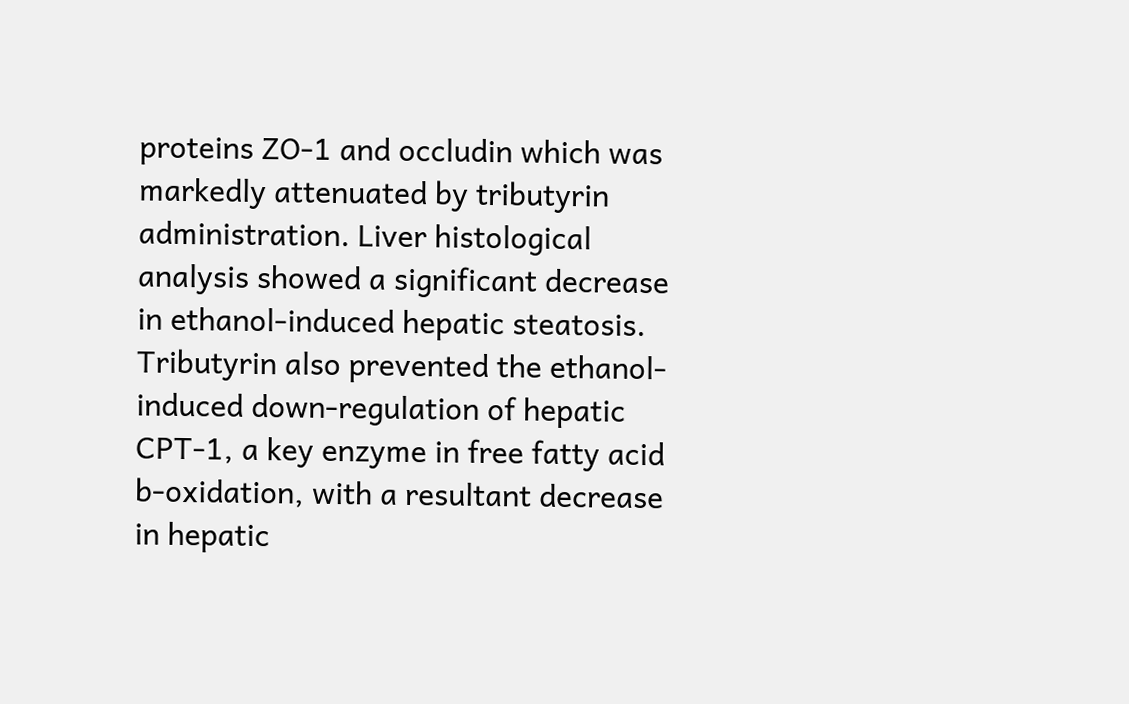proteins ZO-1 and occludin which was markedly attenuated by tributyrin administration. Liver histological analysis showed a significant decrease in ethanol-induced hepatic steatosis. Tributyrin also prevented the ethanol-induced down-regulation of hepatic CPT-1, a key enzyme in free fatty acid b-oxidation, with a resultant decrease in hepatic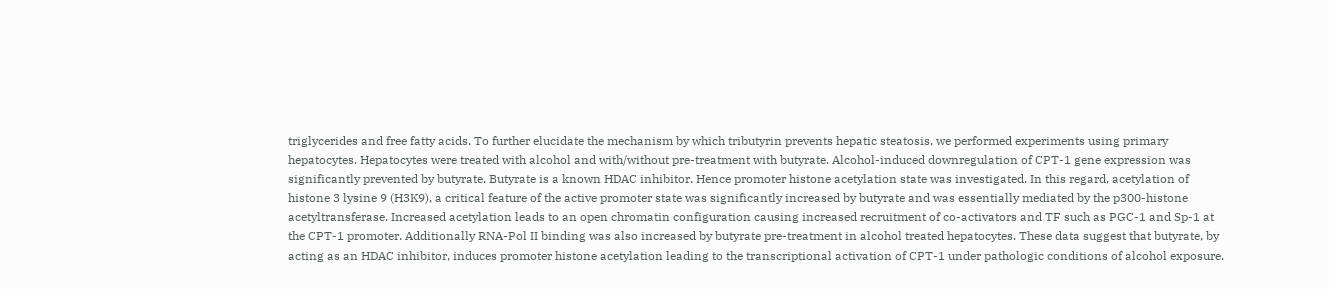triglycerides and free fatty acids. To further elucidate the mechanism by which tributyrin prevents hepatic steatosis, we performed experiments using primary hepatocytes. Hepatocytes were treated with alcohol and with/without pre-treatment with butyrate. Alcohol-induced downregulation of CPT-1 gene expression was significantly prevented by butyrate. Butyrate is a known HDAC inhibitor. Hence promoter histone acetylation state was investigated. In this regard, acetylation of histone 3 lysine 9 (H3K9), a critical feature of the active promoter state was significantly increased by butyrate and was essentially mediated by the p300-histone acetyltransferase. Increased acetylation leads to an open chromatin configuration causing increased recruitment of co-activators and TF such as PGC-1 and Sp-1 at the CPT-1 promoter. Additionally RNA-Pol II binding was also increased by butyrate pre-treatment in alcohol treated hepatocytes. These data suggest that butyrate, by acting as an HDAC inhibitor, induces promoter histone acetylation leading to the transcriptional activation of CPT-1 under pathologic conditions of alcohol exposure.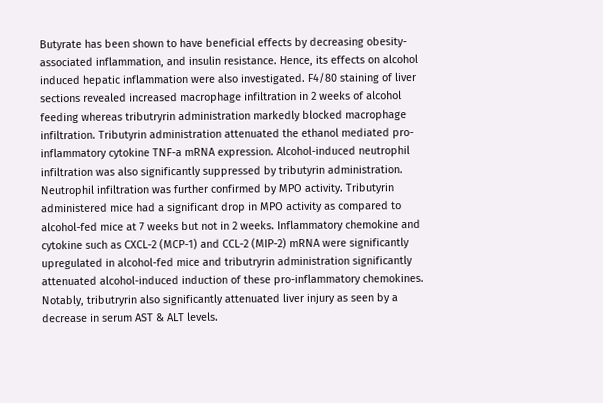Butyrate has been shown to have beneficial effects by decreasing obesity-associated inflammation, and insulin resistance. Hence, its effects on alcohol induced hepatic inflammation were also investigated. F4/80 staining of liver sections revealed increased macrophage infiltration in 2 weeks of alcohol feeding whereas tributryrin administration markedly blocked macrophage infiltration. Tributyrin administration attenuated the ethanol mediated pro-inflammatory cytokine TNF-a mRNA expression. Alcohol-induced neutrophil infiltration was also significantly suppressed by tributyrin administration. Neutrophil infiltration was further confirmed by MPO activity. Tributyrin administered mice had a significant drop in MPO activity as compared to alcohol-fed mice at 7 weeks but not in 2 weeks. Inflammatory chemokine and cytokine such as CXCL-2 (MCP-1) and CCL-2 (MIP-2) mRNA were significantly upregulated in alcohol-fed mice and tributryrin administration significantly attenuated alcohol-induced induction of these pro-inflammatory chemokines. Notably, tributryrin also significantly attenuated liver injury as seen by a decrease in serum AST & ALT levels.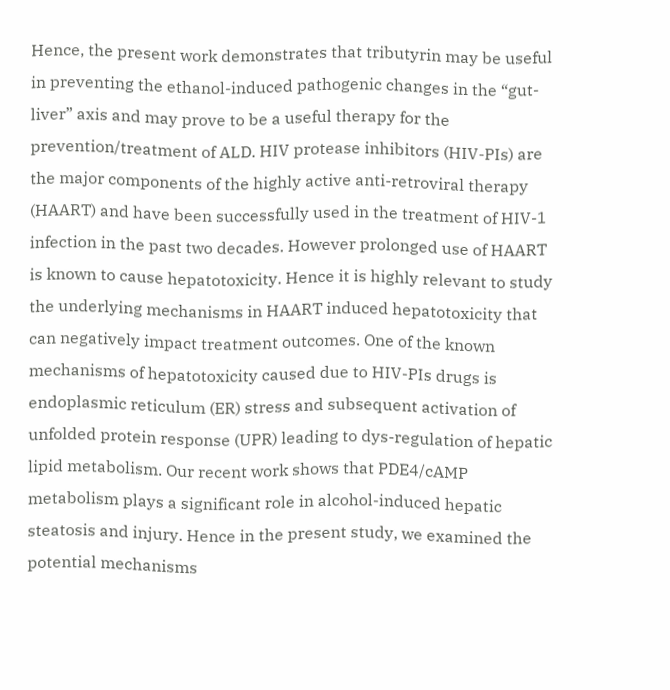Hence, the present work demonstrates that tributyrin may be useful in preventing the ethanol-induced pathogenic changes in the “gut-liver” axis and may prove to be a useful therapy for the prevention/treatment of ALD. HIV protease inhibitors (HIV-PIs) are the major components of the highly active anti-retroviral therapy (HAART) and have been successfully used in the treatment of HIV-1 infection in the past two decades. However prolonged use of HAART is known to cause hepatotoxicity. Hence it is highly relevant to study the underlying mechanisms in HAART induced hepatotoxicity that can negatively impact treatment outcomes. One of the known mechanisms of hepatotoxicity caused due to HIV-PIs drugs is endoplasmic reticulum (ER) stress and subsequent activation of unfolded protein response (UPR) leading to dys-regulation of hepatic lipid metabolism. Our recent work shows that PDE4/cAMP metabolism plays a significant role in alcohol-induced hepatic steatosis and injury. Hence in the present study, we examined the potential mechanisms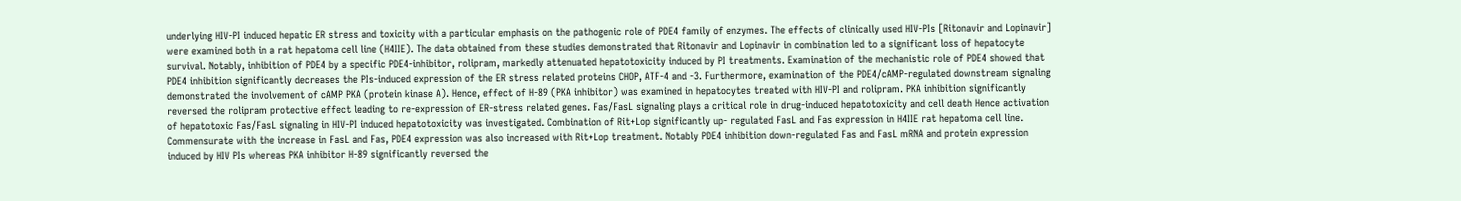underlying HIV-PI induced hepatic ER stress and toxicity with a particular emphasis on the pathogenic role of PDE4 family of enzymes. The effects of clinically used HIV-PIs [Ritonavir and Lopinavir] were examined both in a rat hepatoma cell line (H4IIE). The data obtained from these studies demonstrated that Ritonavir and Lopinavir in combination led to a significant loss of hepatocyte survival. Notably, inhibition of PDE4 by a specific PDE4-inhibitor, rolipram, markedly attenuated hepatotoxicity induced by PI treatments. Examination of the mechanistic role of PDE4 showed that PDE4 inhibition significantly decreases the PIs-induced expression of the ER stress related proteins CHOP, ATF-4 and -3. Furthermore, examination of the PDE4/cAMP-regulated downstream signaling demonstrated the involvement of cAMP PKA (protein kinase A). Hence, effect of H-89 (PKA inhibitor) was examined in hepatocytes treated with HIV-PI and rolipram. PKA inhibition significantly reversed the rolipram protective effect leading to re-expression of ER-stress related genes. Fas/FasL signaling plays a critical role in drug-induced hepatotoxicity and cell death Hence activation of hepatotoxic Fas/FasL signaling in HIV-PI induced hepatotoxicity was investigated. Combination of Rit+Lop significantly up- regulated FasL and Fas expression in H4IIE rat hepatoma cell line. Commensurate with the increase in FasL and Fas, PDE4 expression was also increased with Rit+Lop treatment. Notably PDE4 inhibition down-regulated Fas and FasL mRNA and protein expression induced by HIV PIs whereas PKA inhibitor H-89 significantly reversed the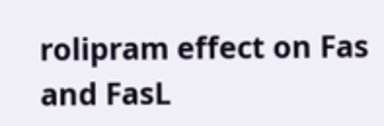rolipram effect on Fas and FasL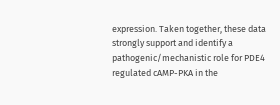expression. Taken together, these data strongly support and identify a pathogenic/mechanistic role for PDE4 regulated cAMP-PKA in the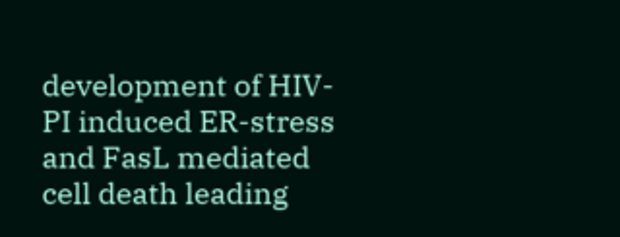development of HIV-PI induced ER-stress and FasL mediated cell death leading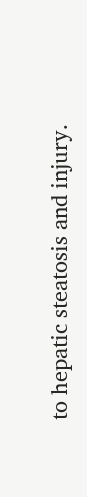to hepatic steatosis and injury.